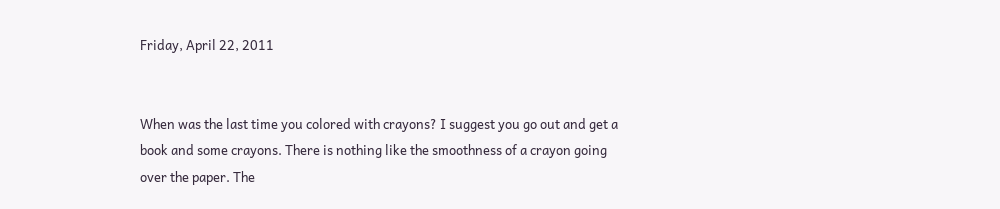Friday, April 22, 2011


When was the last time you colored with crayons? I suggest you go out and get a book and some crayons. There is nothing like the smoothness of a crayon going over the paper. The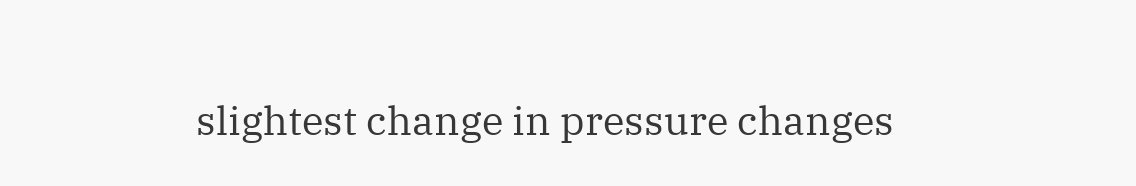slightest change in pressure changes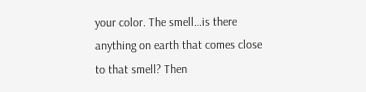your color. The smell…is there anything on earth that comes close to that smell? Then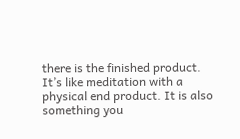there is the finished product. It’s like meditation with a physical end product. It is also something you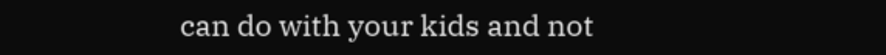can do with your kids and not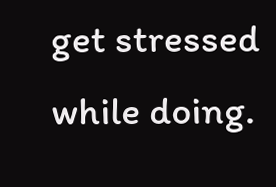get stressed while doing.